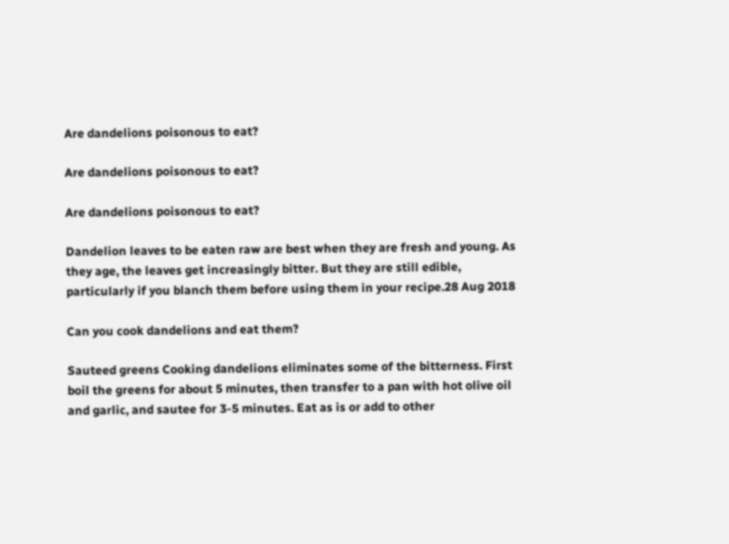Are dandelions poisonous to eat?

Are dandelions poisonous to eat?

Are dandelions poisonous to eat?

Dandelion leaves to be eaten raw are best when they are fresh and young. As they age, the leaves get increasingly bitter. But they are still edible, particularly if you blanch them before using them in your recipe.28 Aug 2018

Can you cook dandelions and eat them?

Sauteed greens Cooking dandelions eliminates some of the bitterness. First boil the greens for about 5 minutes, then transfer to a pan with hot olive oil and garlic, and sautee for 3-5 minutes. Eat as is or add to other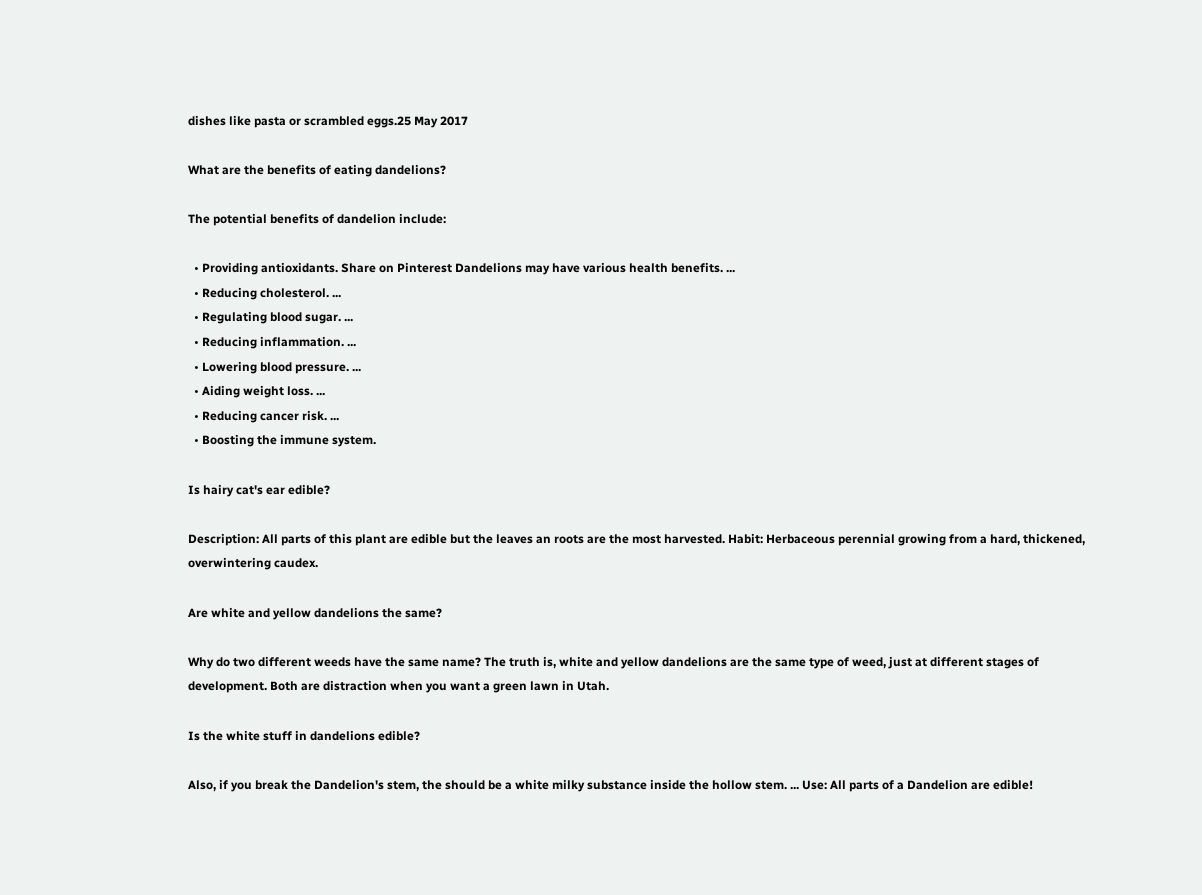dishes like pasta or scrambled eggs.25 May 2017

What are the benefits of eating dandelions?

The potential benefits of dandelion include:

  • Providing antioxidants. Share on Pinterest Dandelions may have various health benefits. ...
  • Reducing cholesterol. ...
  • Regulating blood sugar. ...
  • Reducing inflammation. ...
  • Lowering blood pressure. ...
  • Aiding weight loss. ...
  • Reducing cancer risk. ...
  • Boosting the immune system.

Is hairy cat's ear edible?

Description: All parts of this plant are edible but the leaves an roots are the most harvested. Habit: Herbaceous perennial growing from a hard, thickened, overwintering caudex.

Are white and yellow dandelions the same?

Why do two different weeds have the same name? The truth is, white and yellow dandelions are the same type of weed, just at different stages of development. Both are distraction when you want a green lawn in Utah.

Is the white stuff in dandelions edible?

Also, if you break the Dandelion's stem, the should be a white milky substance inside the hollow stem. ... Use: All parts of a Dandelion are edible!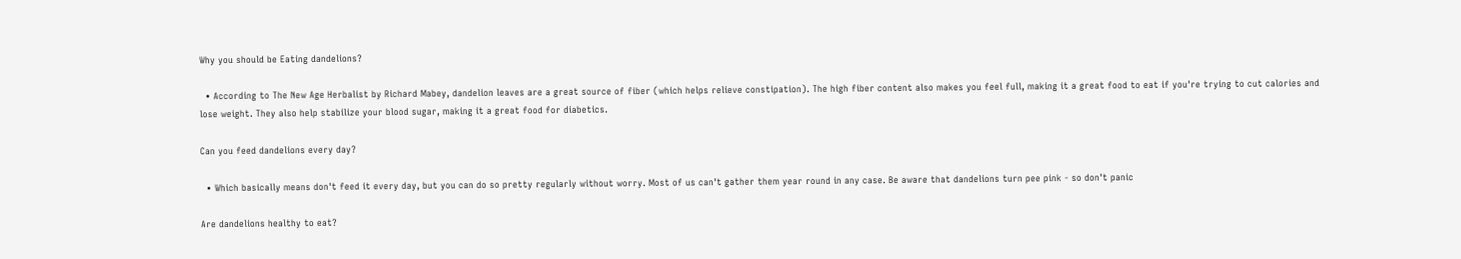Why you should be Eating dandelions?

  • According to The New Age Herbalist by Richard Mabey, dandelion leaves are a great source of fiber (which helps relieve constipation). The high fiber content also makes you feel full, making it a great food to eat if you're trying to cut calories and lose weight. They also help stabilize your blood sugar, making it a great food for diabetics.

Can you feed dandelions every day?

  • Which basically means don't feed it every day, but you can do so pretty regularly without worry. Most of us can't gather them year round in any case. Be aware that dandelions turn pee pink - so don't panic

Are dandelions healthy to eat?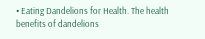• Eating Dandelions for Health. The health benefits of dandelions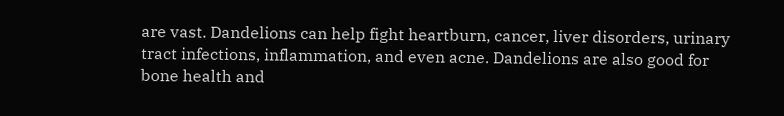are vast. Dandelions can help fight heartburn, cancer, liver disorders, urinary tract infections, inflammation, and even acne. Dandelions are also good for bone health and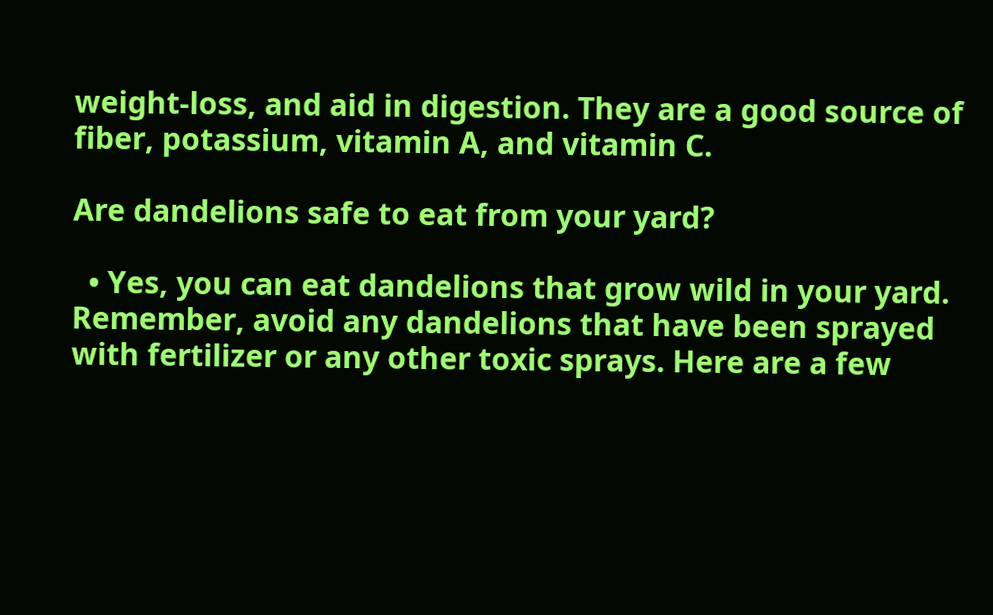weight-loss, and aid in digestion. They are a good source of fiber, potassium, vitamin A, and vitamin C.

Are dandelions safe to eat from your yard?

  • Yes, you can eat dandelions that grow wild in your yard. Remember, avoid any dandelions that have been sprayed with fertilizer or any other toxic sprays. Here are a few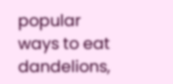popular ways to eat dandelions,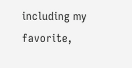including my favorite,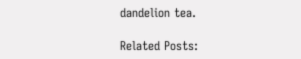dandelion tea.

Related Posts: